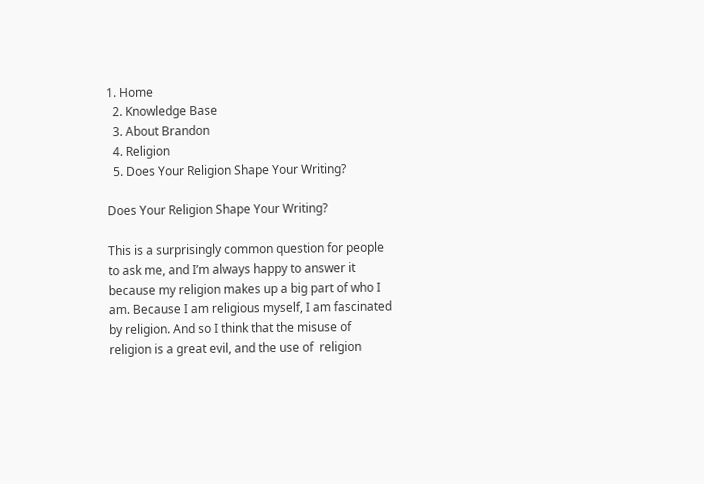1. Home
  2. Knowledge Base
  3. About Brandon
  4. Religion
  5. Does Your Religion Shape Your Writing?

Does Your Religion Shape Your Writing?

This is a surprisingly common question for people to ask me, and I’m always happy to answer it because my religion makes up a big part of who I am. Because I am religious myself, I am fascinated by religion. And so I think that the misuse of religion is a great evil, and the use of  religion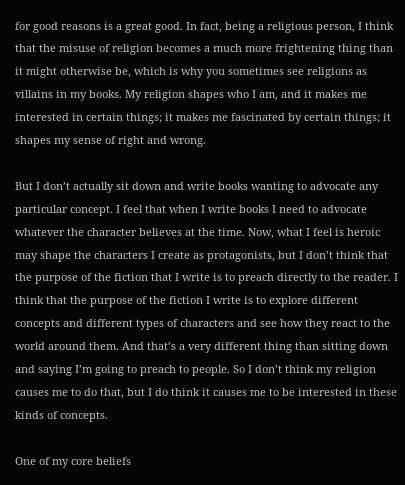for good reasons is a great good. In fact, being a religious person, I think that the misuse of religion becomes a much more frightening thing than it might otherwise be, which is why you sometimes see religions as villains in my books. My religion shapes who I am, and it makes me interested in certain things; it makes me fascinated by certain things; it shapes my sense of right and wrong.

But I don’t actually sit down and write books wanting to advocate any particular concept. I feel that when I write books I need to advocate whatever the character believes at the time. Now, what I feel is heroic may shape the characters I create as protagonists, but I don’t think that the purpose of the fiction that I write is to preach directly to the reader. I think that the purpose of the fiction I write is to explore different concepts and different types of characters and see how they react to the world around them. And that’s a very different thing than sitting down and saying I’m going to preach to people. So I don’t think my religion causes me to do that, but I do think it causes me to be interested in these kinds of concepts.

One of my core beliefs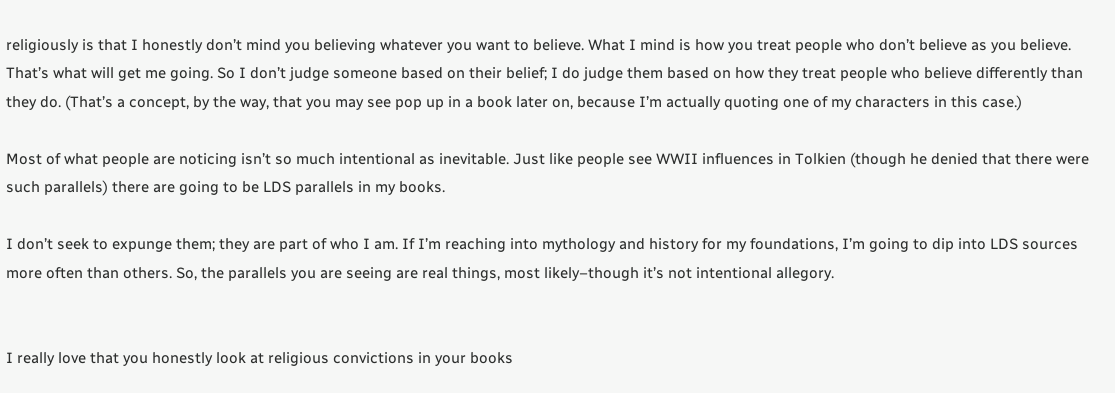religiously is that I honestly don’t mind you believing whatever you want to believe. What I mind is how you treat people who don’t believe as you believe. That’s what will get me going. So I don’t judge someone based on their belief; I do judge them based on how they treat people who believe differently than they do. (That’s a concept, by the way, that you may see pop up in a book later on, because I’m actually quoting one of my characters in this case.)

Most of what people are noticing isn’t so much intentional as inevitable. Just like people see WWII influences in Tolkien (though he denied that there were such parallels) there are going to be LDS parallels in my books.

I don’t seek to expunge them; they are part of who I am. If I’m reaching into mythology and history for my foundations, I’m going to dip into LDS sources more often than others. So, the parallels you are seeing are real things, most likely–though it’s not intentional allegory.


I really love that you honestly look at religious convictions in your books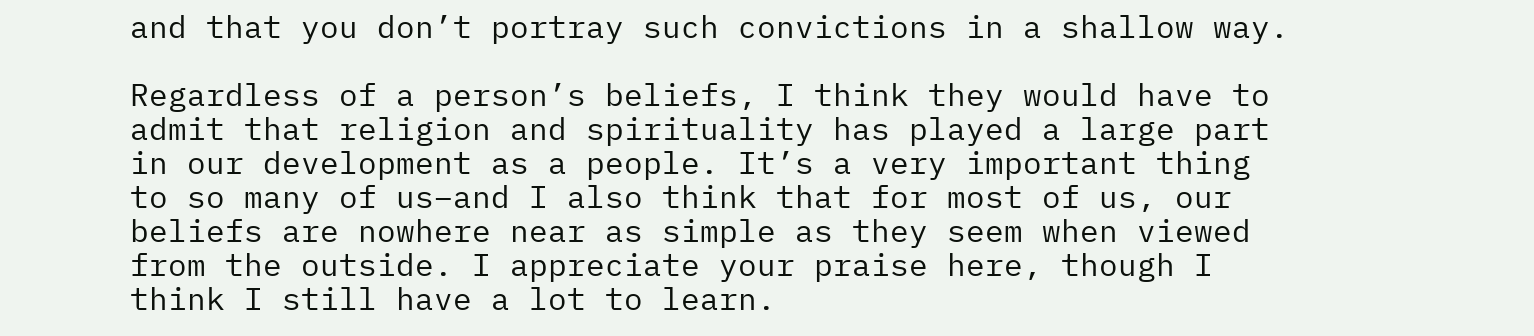and that you don’t portray such convictions in a shallow way.

Regardless of a person’s beliefs, I think they would have to admit that religion and spirituality has played a large part in our development as a people. It’s a very important thing to so many of us–and I also think that for most of us, our beliefs are nowhere near as simple as they seem when viewed from the outside. I appreciate your praise here, though I think I still have a lot to learn.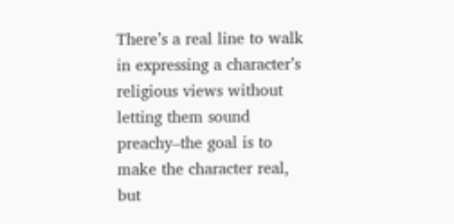There’s a real line to walk in expressing a character’s religious views without letting them sound preachy–the goal is to make the character real, but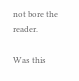not bore the reader.

Was this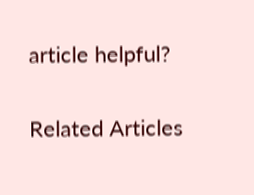article helpful?

Related Articles